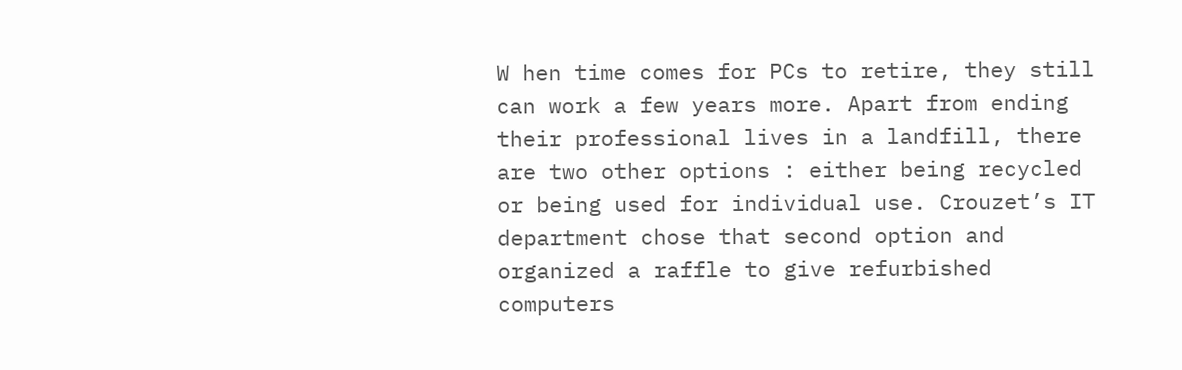W hen time comes for PCs to retire, they still can work a few years more. Apart from ending their professional lives in a landfill, there are two other options : either being recycled or being used for individual use. Crouzet’s IT department chose that second option and organized a raffle to give refurbished computers